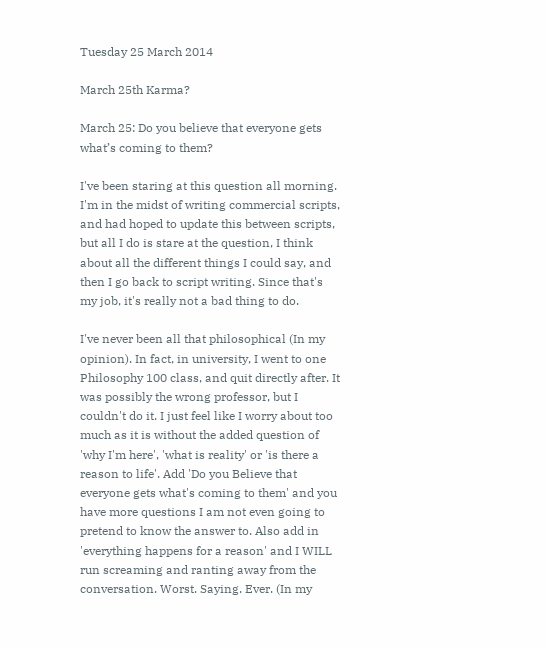Tuesday 25 March 2014

March 25th Karma?

March 25: Do you believe that everyone gets what’s coming to them?

I've been staring at this question all morning. I'm in the midst of writing commercial scripts, and had hoped to update this between scripts, but all I do is stare at the question, I think about all the different things I could say, and then I go back to script writing. Since that's my job, it's really not a bad thing to do.

I've never been all that philosophical (In my opinion). In fact, in university, I went to one Philosophy 100 class, and quit directly after. It was possibly the wrong professor, but I couldn't do it. I just feel like I worry about too much as it is without the added question of 'why I'm here', 'what is reality' or 'is there a reason to life'. Add 'Do you Believe that everyone gets what's coming to them' and you have more questions I am not even going to pretend to know the answer to. Also add in 'everything happens for a reason' and I WILL run screaming and ranting away from the conversation. Worst. Saying. Ever. (In my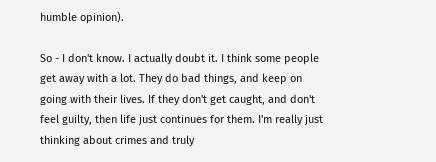humble opinion).

So - I don't know. I actually doubt it. I think some people get away with a lot. They do bad things, and keep on going with their lives. If they don't get caught, and don't feel guilty, then life just continues for them. I'm really just thinking about crimes and truly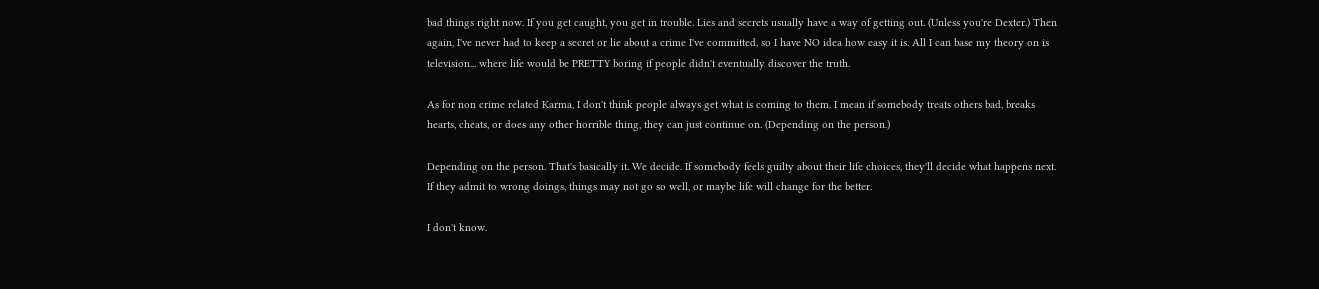bad things right now. If you get caught, you get in trouble. Lies and secrets usually have a way of getting out. (Unless you're Dexter.) Then again, I've never had to keep a secret or lie about a crime I've committed, so I have NO idea how easy it is. All I can base my theory on is television... where life would be PRETTY boring if people didn't eventually discover the truth.

As for non crime related Karma, I don't think people always get what is coming to them. I mean if somebody treats others bad, breaks hearts, cheats, or does any other horrible thing, they can just continue on. (Depending on the person.)

Depending on the person. That's basically it. We decide. If somebody feels guilty about their life choices, they'll decide what happens next. If they admit to wrong doings, things may not go so well, or maybe life will change for the better.

I don't know.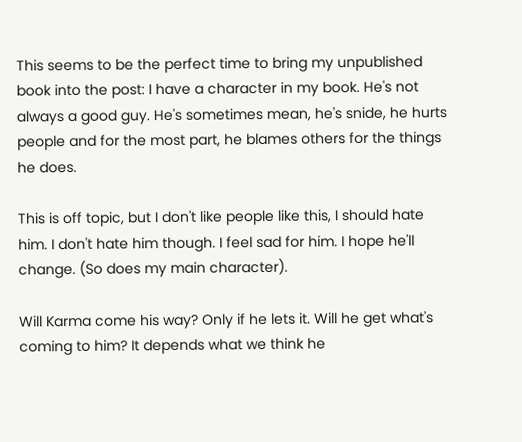This seems to be the perfect time to bring my unpublished book into the post: I have a character in my book. He's not always a good guy. He's sometimes mean, he's snide, he hurts people and for the most part, he blames others for the things he does.

This is off topic, but I don't like people like this, I should hate him. I don't hate him though. I feel sad for him. I hope he'll change. (So does my main character).

Will Karma come his way? Only if he lets it. Will he get what's coming to him? It depends what we think he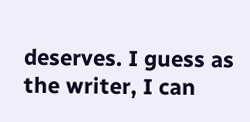deserves. I guess as the writer, I can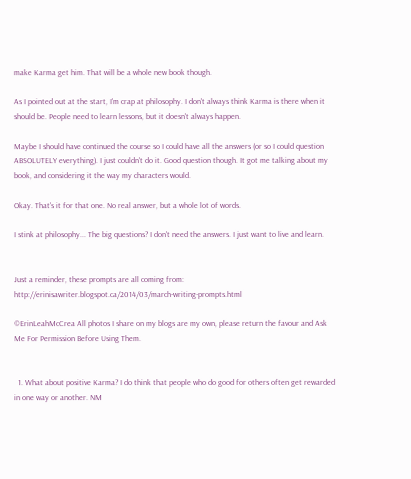make Karma get him. That will be a whole new book though.

As I pointed out at the start, I'm crap at philosophy. I don't always think Karma is there when it should be. People need to learn lessons, but it doesn't always happen.

Maybe I should have continued the course so I could have all the answers (or so I could question ABSOLUTELY everything). I just couldn't do it. Good question though. It got me talking about my book, and considering it the way my characters would.

Okay. That's it for that one. No real answer, but a whole lot of words.

I stink at philosophy... The big questions? I don't need the answers. I just want to live and learn.


Just a reminder, these prompts are all coming from: http://erinisawriter.blogspot.ca/2014/03/march-writing-prompts.html

©ErinLeahMcCrea All photos I share on my blogs are my own, please return the favour and Ask Me For Permission Before Using Them.


  1. What about positive Karma? I do think that people who do good for others often get rewarded in one way or another. NM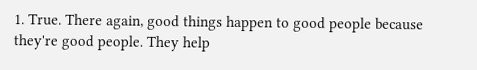1. True. There again, good things happen to good people because they're good people. They help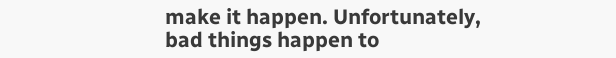make it happen. Unfortunately, bad things happen to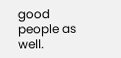good people as well.